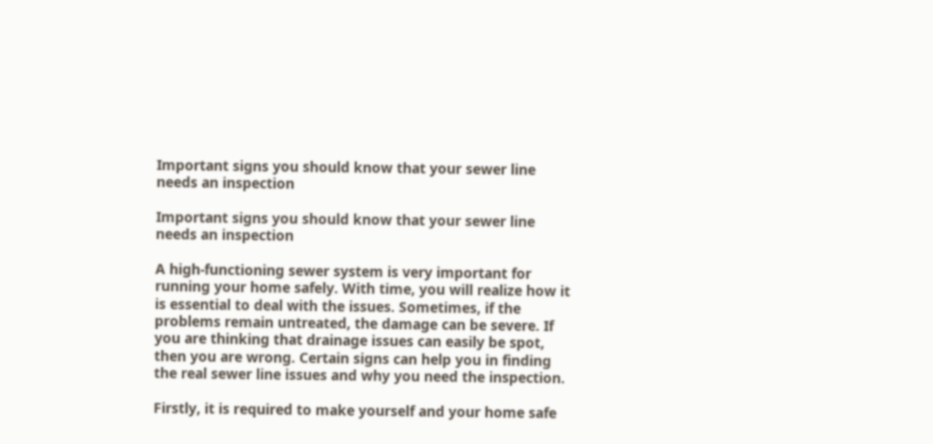Important signs you should know that your sewer line needs an inspection

Important signs you should know that your sewer line needs an inspection

A high-functioning sewer system is very important for running your home safely. With time, you will realize how it is essential to deal with the issues. Sometimes, if the problems remain untreated, the damage can be severe. If you are thinking that drainage issues can easily be spot, then you are wrong. Certain signs can help you in finding the real sewer line issues and why you need the inspection.

Firstly, it is required to make yourself and your home safe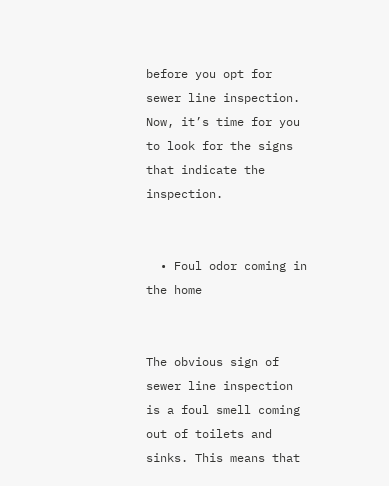before you opt for sewer line inspection. Now, it’s time for you to look for the signs that indicate the inspection.


  • Foul odor coming in the home


The obvious sign of sewer line inspection is a foul smell coming out of toilets and sinks. This means that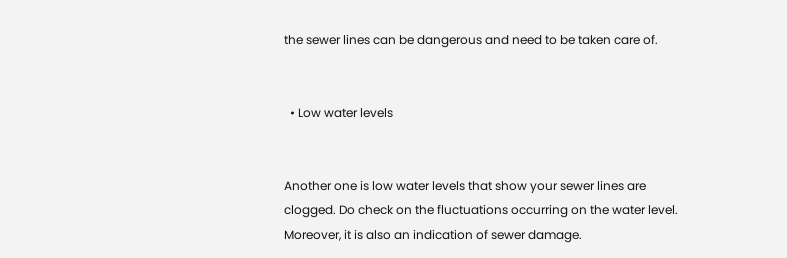the sewer lines can be dangerous and need to be taken care of.


  • Low water levels


Another one is low water levels that show your sewer lines are clogged. Do check on the fluctuations occurring on the water level. Moreover, it is also an indication of sewer damage.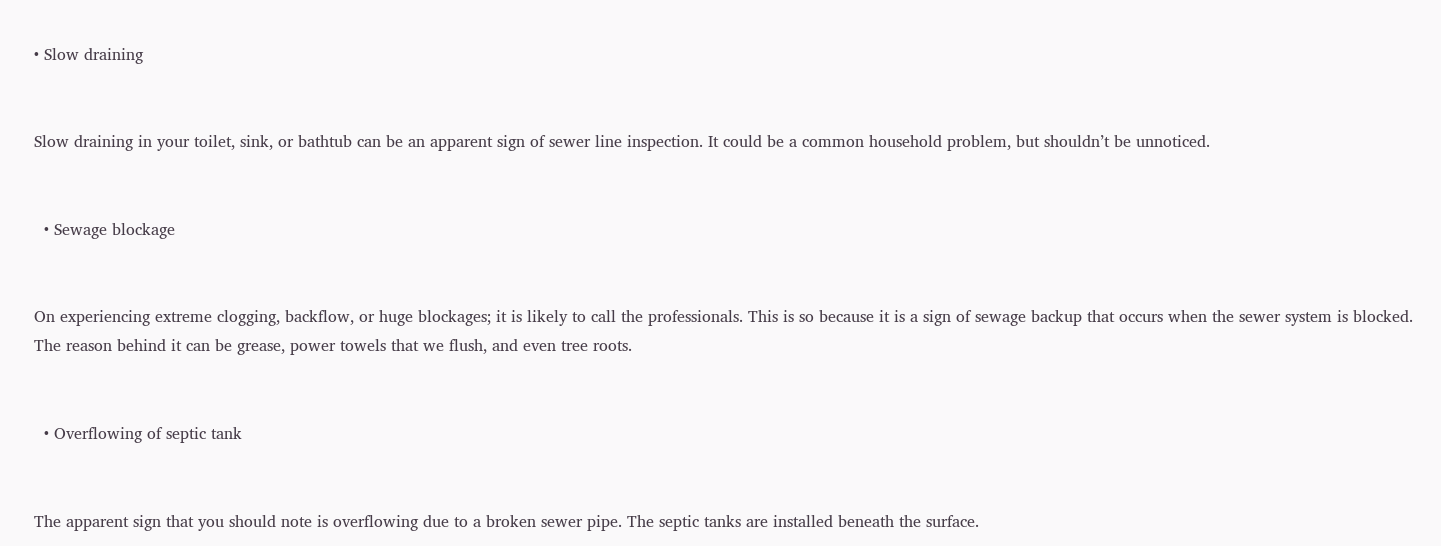• Slow draining


Slow draining in your toilet, sink, or bathtub can be an apparent sign of sewer line inspection. It could be a common household problem, but shouldn’t be unnoticed.


  • Sewage blockage


On experiencing extreme clogging, backflow, or huge blockages; it is likely to call the professionals. This is so because it is a sign of sewage backup that occurs when the sewer system is blocked. The reason behind it can be grease, power towels that we flush, and even tree roots.


  • Overflowing of septic tank


The apparent sign that you should note is overflowing due to a broken sewer pipe. The septic tanks are installed beneath the surface.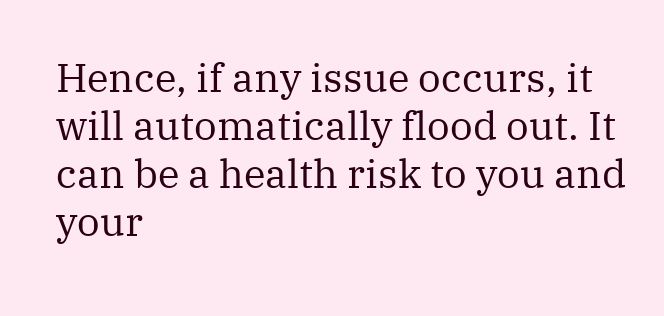Hence, if any issue occurs, it will automatically flood out. It can be a health risk to you and your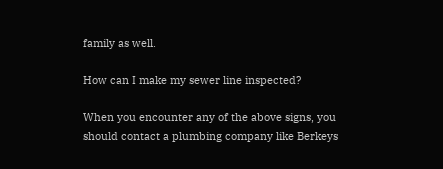family as well.

How can I make my sewer line inspected?

When you encounter any of the above signs, you should contact a plumbing company like Berkeys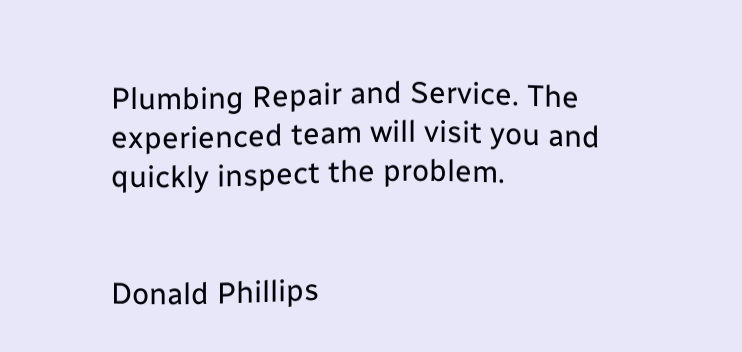Plumbing Repair and Service. The experienced team will visit you and quickly inspect the problem.


Donald Phillips